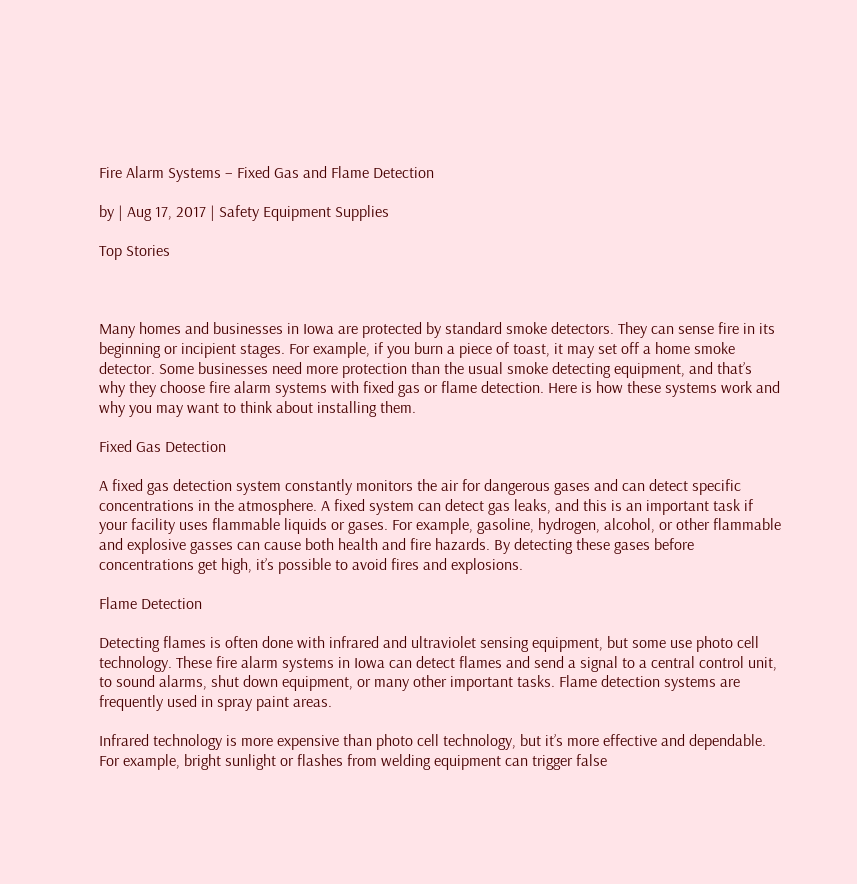Fire Alarm Systems – Fixed Gas and Flame Detection

by | Aug 17, 2017 | Safety Equipment Supplies

Top Stories



Many homes and businesses in Iowa are protected by standard smoke detectors. They can sense fire in its beginning or incipient stages. For example, if you burn a piece of toast, it may set off a home smoke detector. Some businesses need more protection than the usual smoke detecting equipment, and that’s why they choose fire alarm systems with fixed gas or flame detection. Here is how these systems work and why you may want to think about installing them.

Fixed Gas Detection

A fixed gas detection system constantly monitors the air for dangerous gases and can detect specific concentrations in the atmosphere. A fixed system can detect gas leaks, and this is an important task if your facility uses flammable liquids or gases. For example, gasoline, hydrogen, alcohol, or other flammable and explosive gasses can cause both health and fire hazards. By detecting these gases before concentrations get high, it’s possible to avoid fires and explosions.

Flame Detection

Detecting flames is often done with infrared and ultraviolet sensing equipment, but some use photo cell technology. These fire alarm systems in Iowa can detect flames and send a signal to a central control unit, to sound alarms, shut down equipment, or many other important tasks. Flame detection systems are frequently used in spray paint areas.

Infrared technology is more expensive than photo cell technology, but it’s more effective and dependable. For example, bright sunlight or flashes from welding equipment can trigger false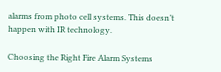alarms from photo cell systems. This doesn’t happen with IR technology.

Choosing the Right Fire Alarm Systems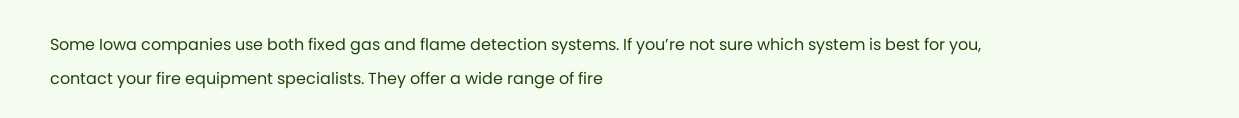Some Iowa companies use both fixed gas and flame detection systems. If you’re not sure which system is best for you, contact your fire equipment specialists. They offer a wide range of fire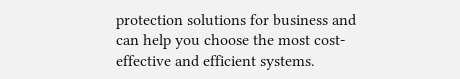protection solutions for business and can help you choose the most cost-effective and efficient systems.